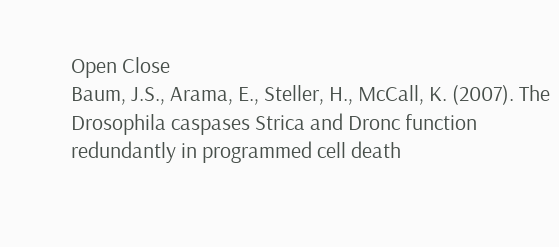Open Close
Baum, J.S., Arama, E., Steller, H., McCall, K. (2007). The Drosophila caspases Strica and Dronc function redundantly in programmed cell death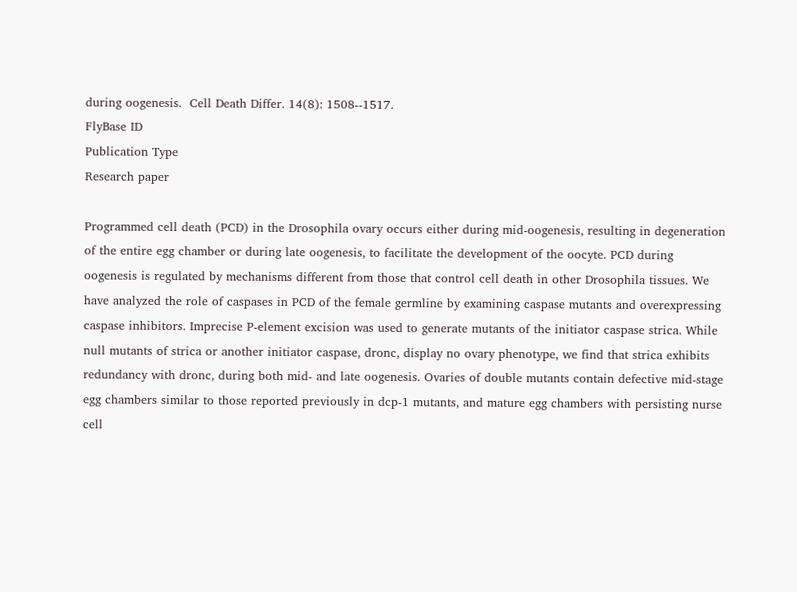during oogenesis.  Cell Death Differ. 14(8): 1508--1517.
FlyBase ID
Publication Type
Research paper

Programmed cell death (PCD) in the Drosophila ovary occurs either during mid-oogenesis, resulting in degeneration of the entire egg chamber or during late oogenesis, to facilitate the development of the oocyte. PCD during oogenesis is regulated by mechanisms different from those that control cell death in other Drosophila tissues. We have analyzed the role of caspases in PCD of the female germline by examining caspase mutants and overexpressing caspase inhibitors. Imprecise P-element excision was used to generate mutants of the initiator caspase strica. While null mutants of strica or another initiator caspase, dronc, display no ovary phenotype, we find that strica exhibits redundancy with dronc, during both mid- and late oogenesis. Ovaries of double mutants contain defective mid-stage egg chambers similar to those reported previously in dcp-1 mutants, and mature egg chambers with persisting nurse cell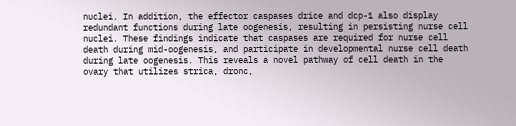nuclei. In addition, the effector caspases drice and dcp-1 also display redundant functions during late oogenesis, resulting in persisting nurse cell nuclei. These findings indicate that caspases are required for nurse cell death during mid-oogenesis, and participate in developmental nurse cell death during late oogenesis. This reveals a novel pathway of cell death in the ovary that utilizes strica, dronc,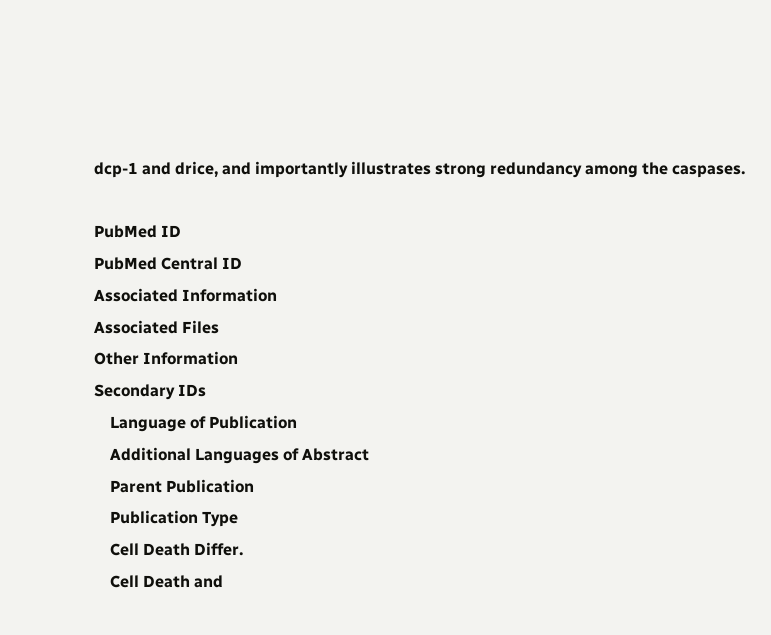dcp-1 and drice, and importantly illustrates strong redundancy among the caspases.

PubMed ID
PubMed Central ID
Associated Information
Associated Files
Other Information
Secondary IDs
    Language of Publication
    Additional Languages of Abstract
    Parent Publication
    Publication Type
    Cell Death Differ.
    Cell Death and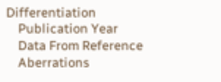Differentiation
    Publication Year
    Data From Reference
    Aberrations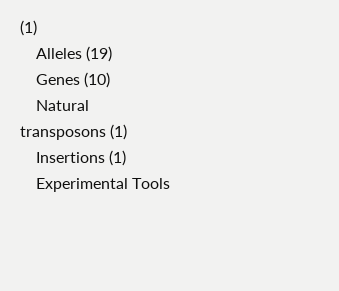(1)
    Alleles (19)
    Genes (10)
    Natural transposons (1)
    Insertions (1)
    Experimental Tools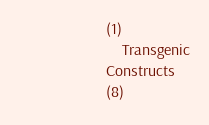(1)
    Transgenic Constructs (8)